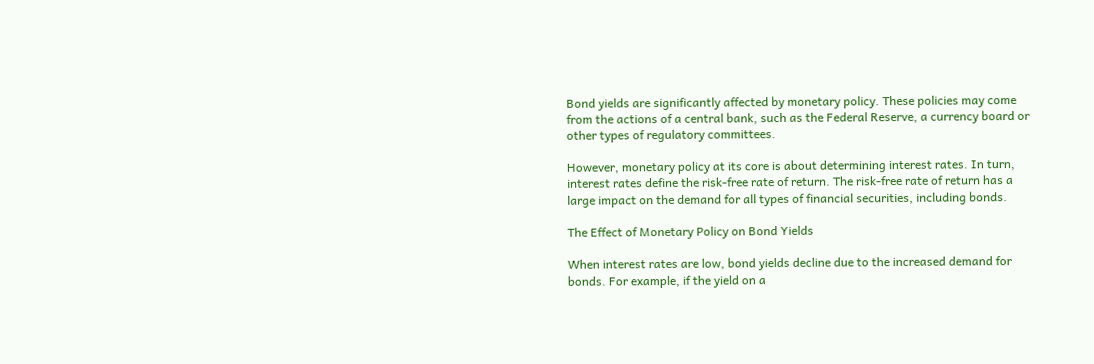Bond yields are significantly affected by monetary policy. These policies may come from the actions of a central bank, such as the Federal Reserve, a currency board or other types of regulatory committees.

However, monetary policy at its core is about determining interest rates. In turn, interest rates define the risk-free rate of return. The risk-free rate of return has a large impact on the demand for all types of financial securities, including bonds.

The Effect of Monetary Policy on Bond Yields

When interest rates are low, bond yields decline due to the increased demand for bonds. For example, if the yield on a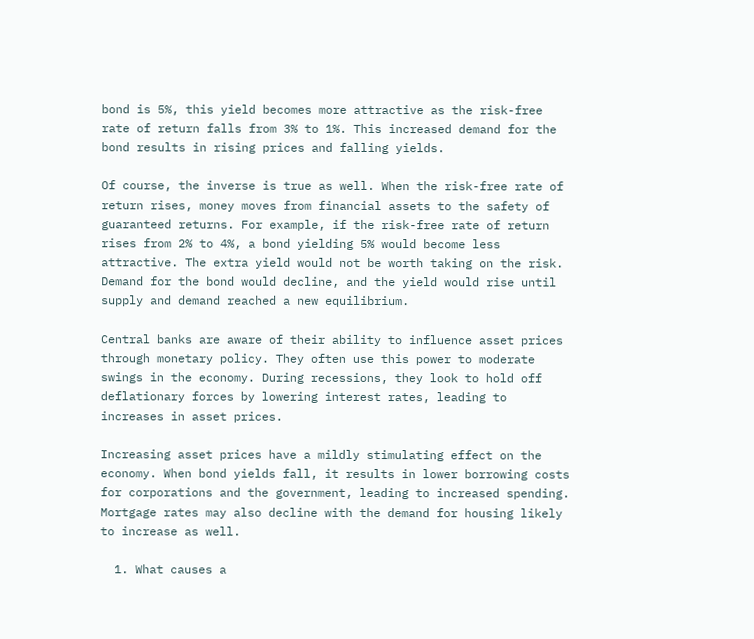bond is 5%, this yield becomes more attractive as the risk-free rate of return falls from 3% to 1%. This increased demand for the bond results in rising prices and falling yields.

Of course, the inverse is true as well. When the risk-free rate of return rises, money moves from financial assets to the safety of guaranteed returns. For example, if the risk-free rate of return rises from 2% to 4%, a bond yielding 5% would become less attractive. The extra yield would not be worth taking on the risk. Demand for the bond would decline, and the yield would rise until supply and demand reached a new equilibrium.

Central banks are aware of their ability to influence asset prices through monetary policy. They often use this power to moderate swings in the economy. During recessions, they look to hold off deflationary forces by lowering interest rates, leading to increases in asset prices.

Increasing asset prices have a mildly stimulating effect on the economy. When bond yields fall, it results in lower borrowing costs for corporations and the government, leading to increased spending. Mortgage rates may also decline with the demand for housing likely to increase as well.

  1. What causes a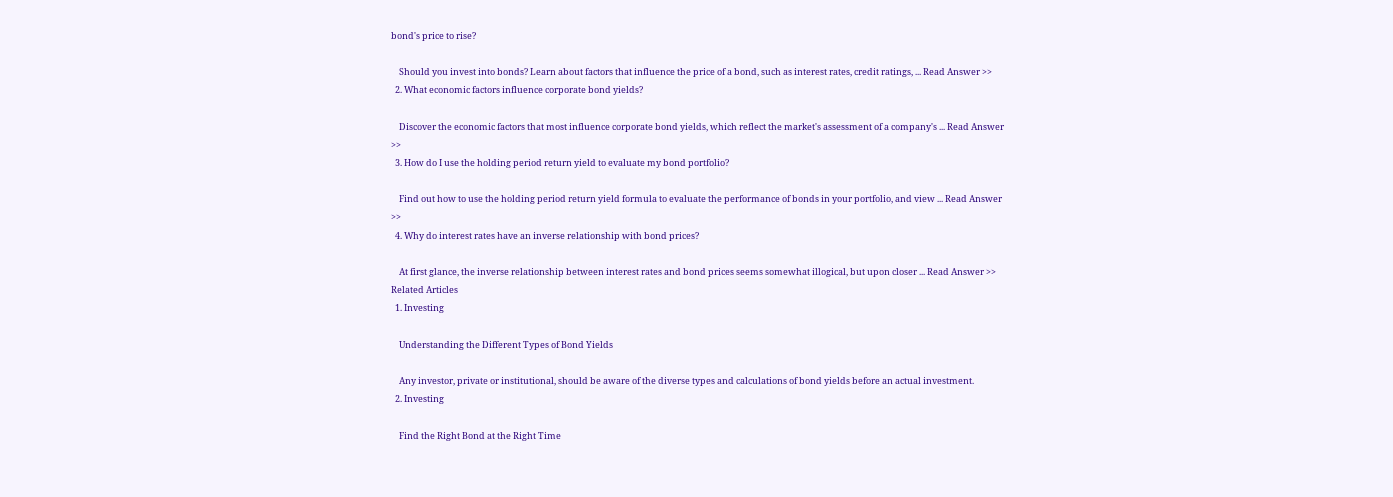bond's price to rise?

    Should you invest into bonds? Learn about factors that influence the price of a bond, such as interest rates, credit ratings, ... Read Answer >>
  2. What economic factors influence corporate bond yields?

    Discover the economic factors that most influence corporate bond yields, which reflect the market's assessment of a company's ... Read Answer >>
  3. How do I use the holding period return yield to evaluate my bond portfolio?

    Find out how to use the holding period return yield formula to evaluate the performance of bonds in your portfolio, and view ... Read Answer >>
  4. Why do interest rates have an inverse relationship with bond prices?

    At first glance, the inverse relationship between interest rates and bond prices seems somewhat illogical, but upon closer ... Read Answer >>
Related Articles
  1. Investing

    Understanding the Different Types of Bond Yields

    Any investor, private or institutional, should be aware of the diverse types and calculations of bond yields before an actual investment.
  2. Investing

    Find the Right Bond at the Right Time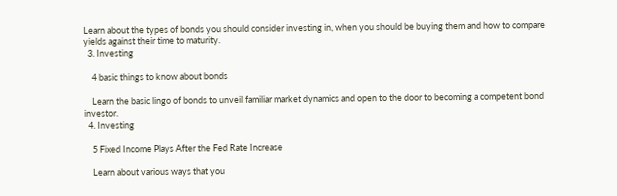Learn about the types of bonds you should consider investing in, when you should be buying them and how to compare yields against their time to maturity.
  3. Investing

    4 basic things to know about bonds

    Learn the basic lingo of bonds to unveil familiar market dynamics and open to the door to becoming a competent bond investor.
  4. Investing

    5 Fixed Income Plays After the Fed Rate Increase

    Learn about various ways that you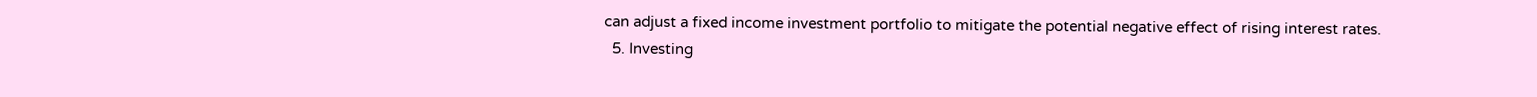can adjust a fixed income investment portfolio to mitigate the potential negative effect of rising interest rates.
  5. Investing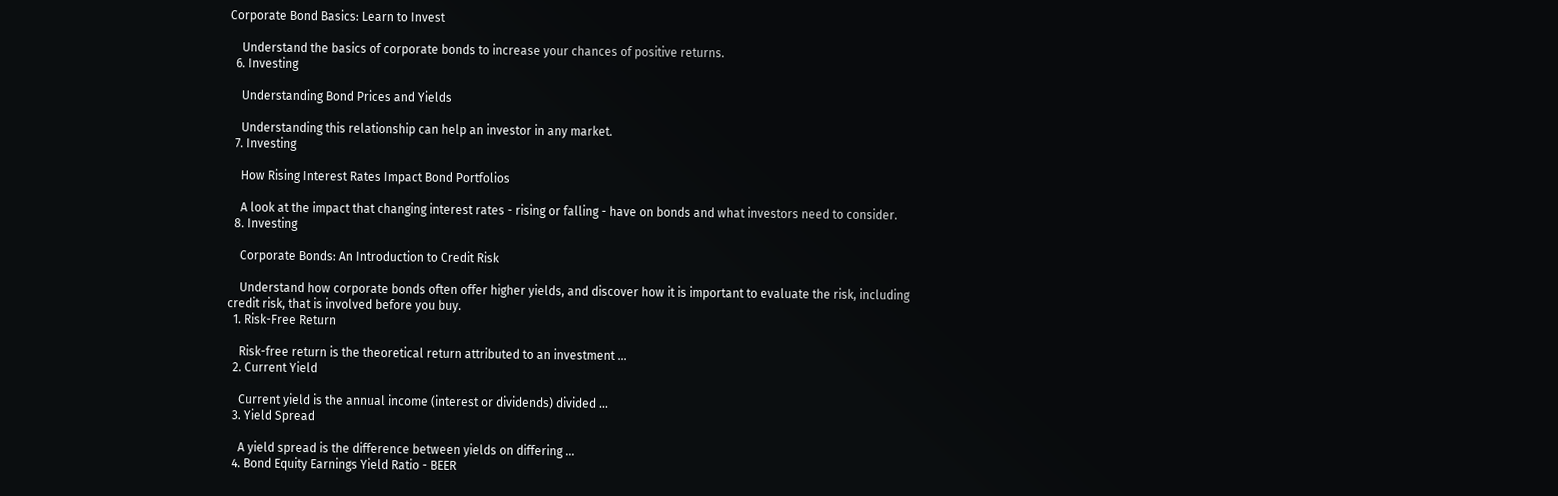Corporate Bond Basics: Learn to Invest

    Understand the basics of corporate bonds to increase your chances of positive returns.
  6. Investing

    Understanding Bond Prices and Yields

    Understanding this relationship can help an investor in any market.
  7. Investing

    How Rising Interest Rates Impact Bond Portfolios

    A look at the impact that changing interest rates - rising or falling - have on bonds and what investors need to consider.
  8. Investing

    Corporate Bonds: An Introduction to Credit Risk

    Understand how corporate bonds often offer higher yields, and discover how it is important to evaluate the risk, including credit risk, that is involved before you buy.
  1. Risk-Free Return

    Risk-free return is the theoretical return attributed to an investment ...
  2. Current Yield

    Current yield is the annual income (interest or dividends) divided ...
  3. Yield Spread

    A yield spread is the difference between yields on differing ...
  4. Bond Equity Earnings Yield Ratio - BEER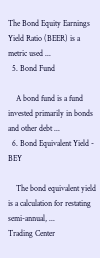The Bond Equity Earnings Yield Ratio (BEER) is a metric used ...
  5. Bond Fund

    A bond fund is a fund invested primarily in bonds and other debt ...
  6. Bond Equivalent Yield - BEY

    The bond equivalent yield is a calculation for restating semi-annual, ...
Trading Center